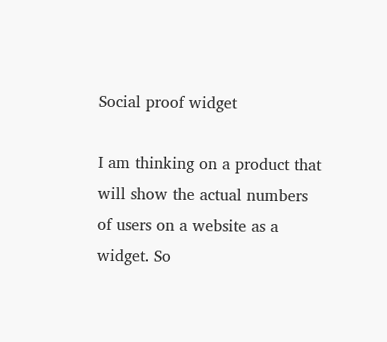Social proof widget

I am thinking on a product that will show the actual numbers of users on a website as a widget. So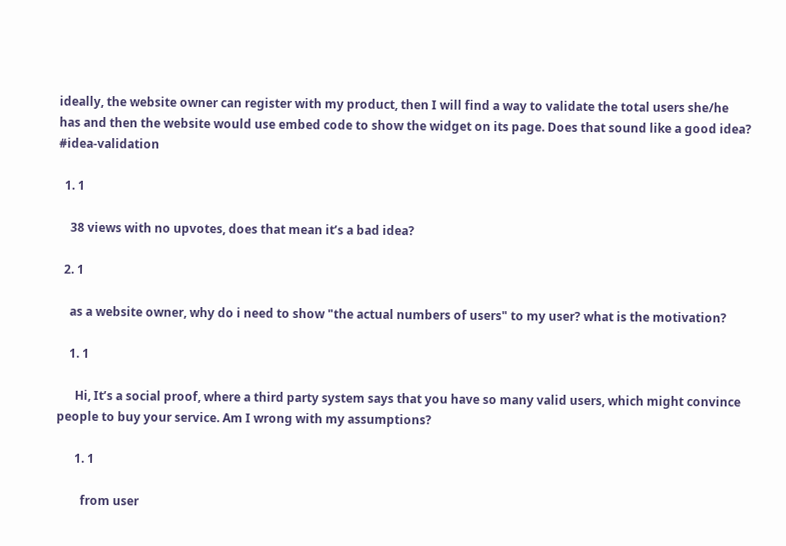ideally, the website owner can register with my product, then I will find a way to validate the total users she/he has and then the website would use embed code to show the widget on its page. Does that sound like a good idea? #idea-validation

  1. 1

    38 views with no upvotes, does that mean it’s a bad idea?

  2. 1

    as a website owner, why do i need to show "the actual numbers of users" to my user? what is the motivation?

    1. 1

      Hi, It’s a social proof, where a third party system says that you have so many valid users, which might convince people to buy your service. Am I wrong with my assumptions?

      1. 1

        from user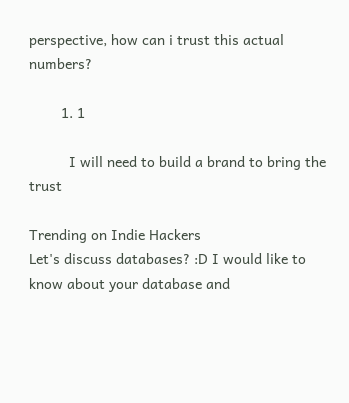perspective, how can i trust this actual numbers?

        1. 1

          I will need to build a brand to bring the trust

Trending on Indie Hackers
Let's discuss databases? :D I would like to know about your database and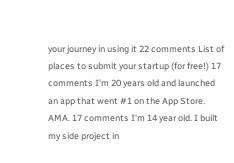your journey in using it 22 comments List of places to submit your startup (for free!) 17 comments I'm 20 years old and launched an app that went #1 on the App Store. AMA. 17 comments I'm 14 year old. I built my side project in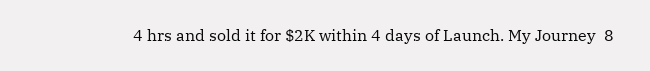4 hrs and sold it for $2K within 4 days of Launch. My Journey  8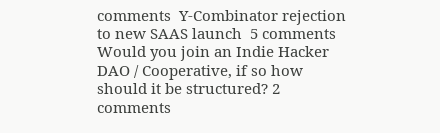comments  Y-Combinator rejection to new SAAS launch  5 comments Would you join an Indie Hacker DAO / Cooperative, if so how should it be structured? 2 comments